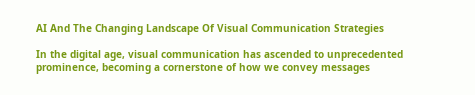AI And The Changing Landscape Of Visual Communication Strategies

In the digital age, visual communication has ascended to unprecedented prominence, becoming a cornerstone of how we convey messages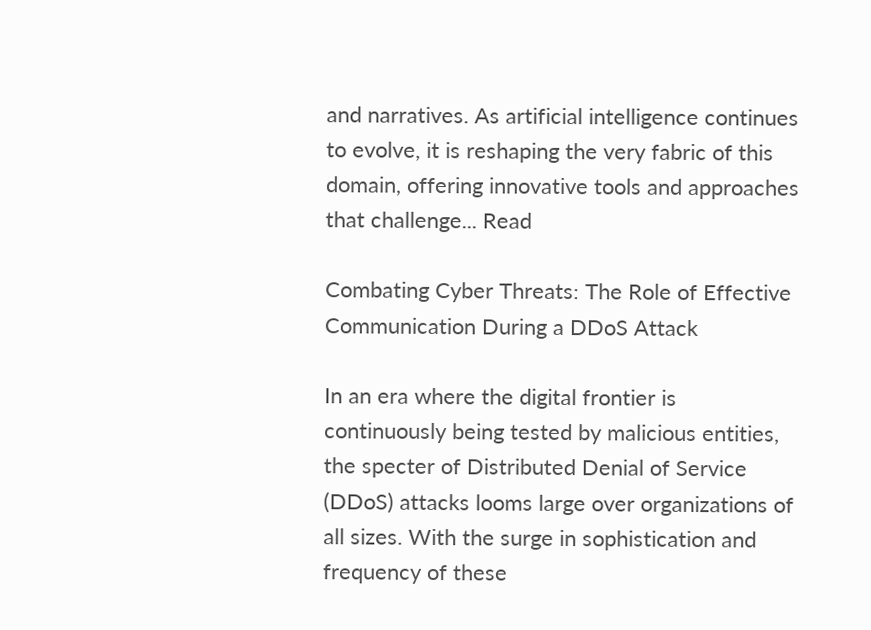and narratives. As artificial intelligence continues to evolve, it is reshaping the very fabric of this domain, offering innovative tools and approaches that challenge... Read

Combating Cyber Threats: The Role of Effective Communication During a DDoS Attack

In an era where the digital frontier is continuously being tested by malicious entities, the specter of Distributed Denial of Service (DDoS) attacks looms large over organizations of all sizes. With the surge in sophistication and frequency of these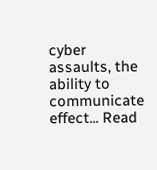cyber assaults, the ability to communicate effect... Read